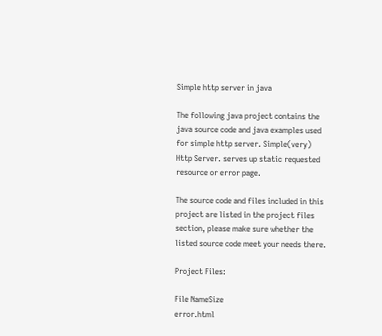Simple http server in java

The following java project contains the java source code and java examples used for simple http server. Simple(very) Http Server. serves up static requested resource or error page.

The source code and files included in this project are listed in the project files section, please make sure whether the listed source code meet your needs there.

Project Files:

File NameSize
error.html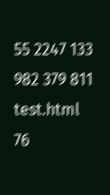55 2247 133 982 379 811
test.html 76